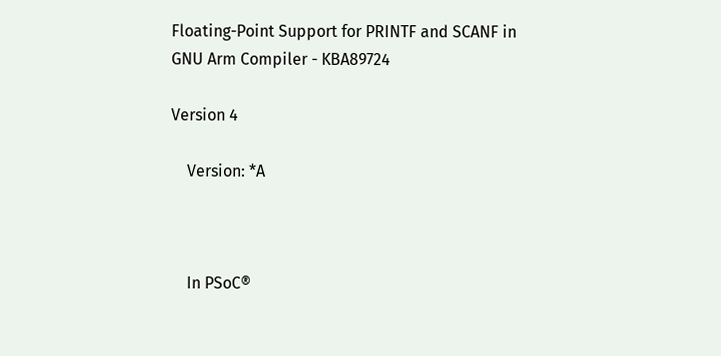Floating-Point Support for PRINTF and SCANF in GNU Arm Compiler - KBA89724

Version 4

    Version: *A



    In PSoC®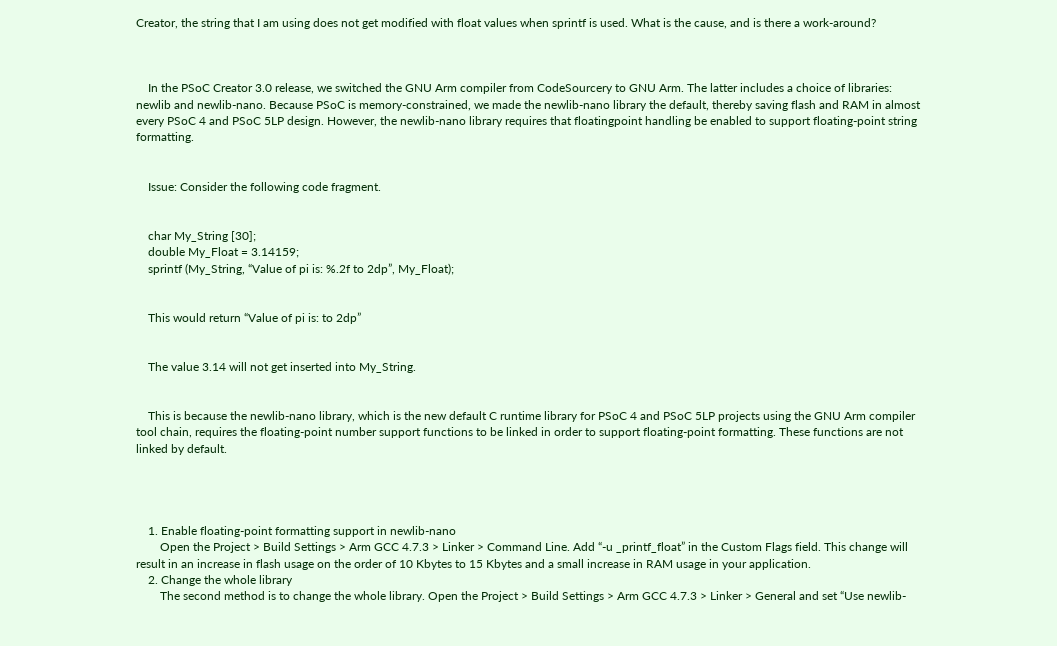Creator, the string that I am using does not get modified with float values when sprintf is used. What is the cause, and is there a work-around?



    In the PSoC Creator 3.0 release, we switched the GNU Arm compiler from CodeSourcery to GNU Arm. The latter includes a choice of libraries: newlib and newlib-nano. Because PSoC is memory-constrained, we made the newlib-nano library the default, thereby saving flash and RAM in almost every PSoC 4 and PSoC 5LP design. However, the newlib-nano library requires that floatingpoint handling be enabled to support floating-point string formatting.


    Issue: Consider the following code fragment.


    char My_String [30];
    double My_Float = 3.14159;
    sprintf (My_String, “Value of pi is: %.2f to 2dp”, My_Float);


    This would return “Value of pi is: to 2dp”


    The value 3.14 will not get inserted into My_String.


    This is because the newlib-nano library, which is the new default C runtime library for PSoC 4 and PSoC 5LP projects using the GNU Arm compiler tool chain, requires the floating-point number support functions to be linked in order to support floating-point formatting. These functions are not linked by default.




    1. Enable floating-point formatting support in newlib-nano
        Open the Project > Build Settings > Arm GCC 4.7.3 > Linker > Command Line. Add “-u _printf_float” in the Custom Flags field. This change will result in an increase in flash usage on the order of 10 Kbytes to 15 Kbytes and a small increase in RAM usage in your application.
    2. Change the whole library
        The second method is to change the whole library. Open the Project > Build Settings > Arm GCC 4.7.3 > Linker > General and set “Use newlib-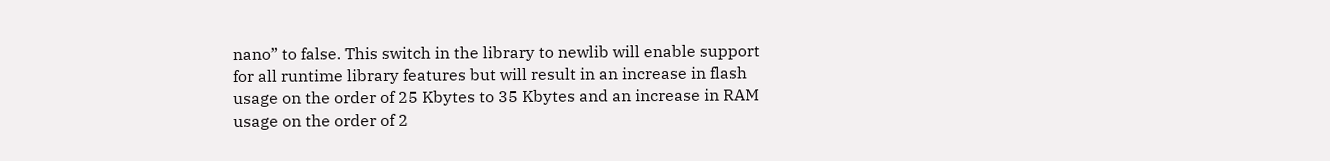nano” to false. This switch in the library to newlib will enable support for all runtime library features but will result in an increase in flash usage on the order of 25 Kbytes to 35 Kbytes and an increase in RAM usage on the order of 2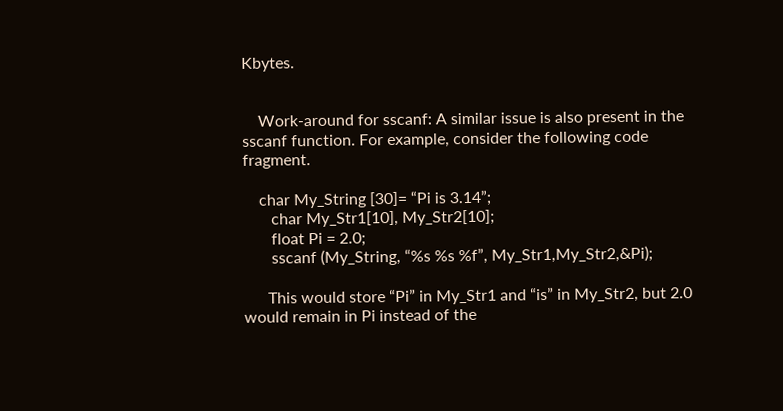Kbytes.


    Work-around for sscanf: A similar issue is also present in the sscanf function. For example, consider the following code fragment.

    char My_String [30]= “Pi is 3.14”;
       char My_Str1[10], My_Str2[10];
       float Pi = 2.0;
       sscanf (My_String, “%s %s %f”, My_Str1,My_Str2,&Pi);

      This would store “Pi” in My_Str1 and “is” in My_Str2, but 2.0 would remain in Pi instead of the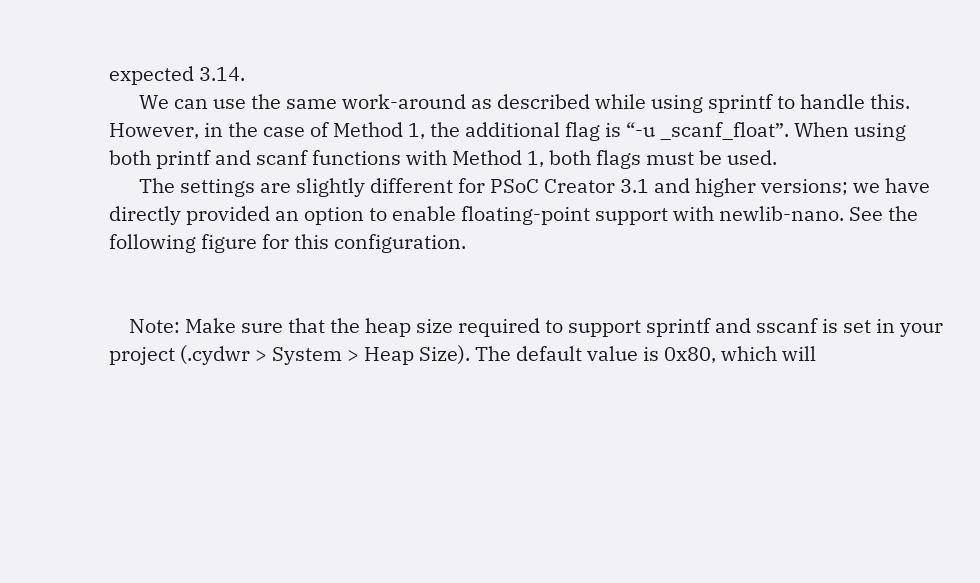expected 3.14.
      We can use the same work-around as described while using sprintf to handle this. However, in the case of Method 1, the additional flag is “-u _scanf_float”. When using both printf and scanf functions with Method 1, both flags must be used.
      The settings are slightly different for PSoC Creator 3.1 and higher versions; we have directly provided an option to enable floating-point support with newlib-nano. See the following figure for this configuration.


    Note: Make sure that the heap size required to support sprintf and sscanf is set in your project (.cydwr > System > Heap Size). The default value is 0x80, which will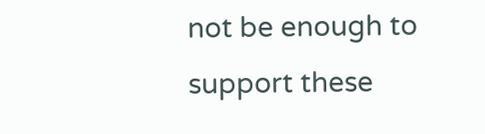not be enough to support these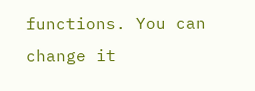functions. You can change it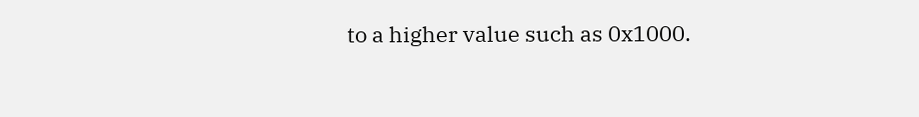to a higher value such as 0x1000.